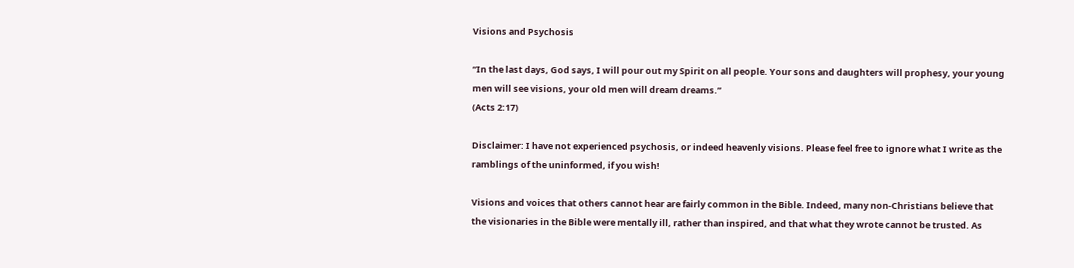Visions and Psychosis

“In the last days, God says, I will pour out my Spirit on all people. Your sons and daughters will prophesy, your young men will see visions, your old men will dream dreams.”
(Acts 2:17)

Disclaimer: I have not experienced psychosis, or indeed heavenly visions. Please feel free to ignore what I write as the ramblings of the uninformed, if you wish!

Visions and voices that others cannot hear are fairly common in the Bible. Indeed, many non-Christians believe that the visionaries in the Bible were mentally ill, rather than inspired, and that what they wrote cannot be trusted. As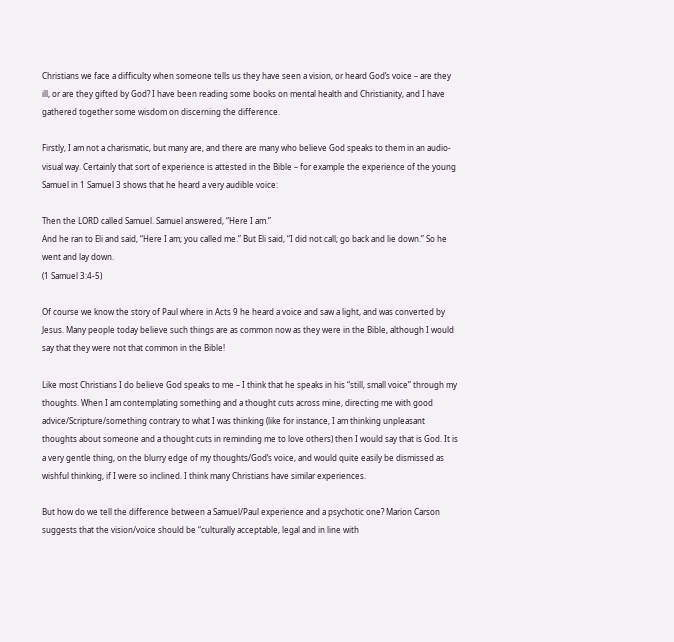Christians we face a difficulty when someone tells us they have seen a vision, or heard God’s voice – are they ill, or are they gifted by God? I have been reading some books on mental health and Christianity, and I have gathered together some wisdom on discerning the difference.

Firstly, I am not a charismatic, but many are, and there are many who believe God speaks to them in an audio-visual way. Certainly that sort of experience is attested in the Bible – for example the experience of the young Samuel in 1 Samuel 3 shows that he heard a very audible voice:

Then the LORD called Samuel. Samuel answered, “Here I am.”
And he ran to Eli and said, “Here I am; you called me.” But Eli said, “I did not call; go back and lie down.” So he went and lay down.
(1 Samuel 3:4-5)

Of course we know the story of Paul where in Acts 9 he heard a voice and saw a light, and was converted by Jesus. Many people today believe such things are as common now as they were in the Bible, although I would say that they were not that common in the Bible!

Like most Christians I do believe God speaks to me – I think that he speaks in his “still, small voice” through my thoughts. When I am contemplating something and a thought cuts across mine, directing me with good advice/Scripture/something contrary to what I was thinking (like for instance, I am thinking unpleasant thoughts about someone and a thought cuts in reminding me to love others) then I would say that is God. It is a very gentle thing, on the blurry edge of my thoughts/God’s voice, and would quite easily be dismissed as wishful thinking, if I were so inclined. I think many Christians have similar experiences.

But how do we tell the difference between a Samuel/Paul experience and a psychotic one? Marion Carson suggests that the vision/voice should be “culturally acceptable, legal and in line with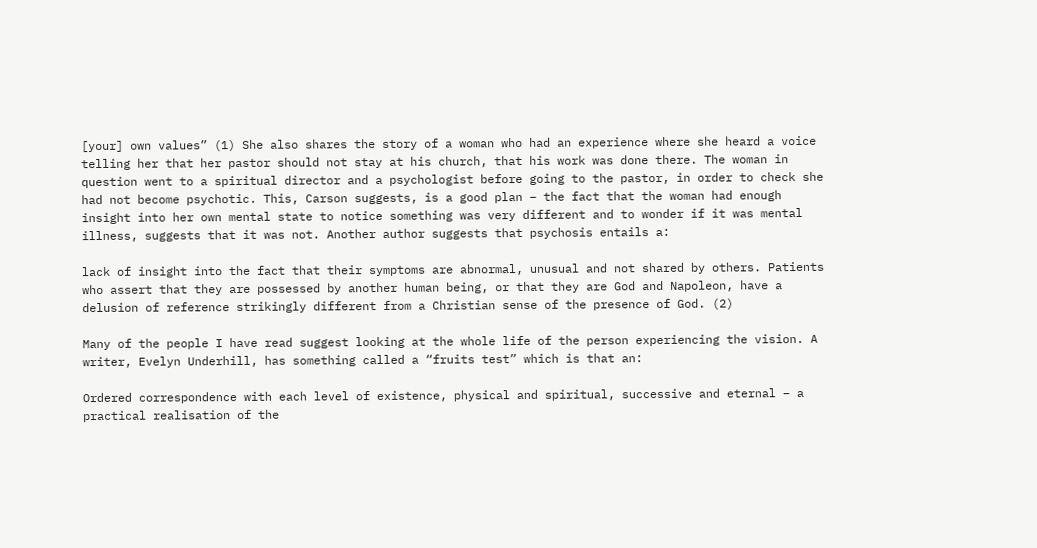[your] own values” (1) She also shares the story of a woman who had an experience where she heard a voice telling her that her pastor should not stay at his church, that his work was done there. The woman in question went to a spiritual director and a psychologist before going to the pastor, in order to check she had not become psychotic. This, Carson suggests, is a good plan – the fact that the woman had enough insight into her own mental state to notice something was very different and to wonder if it was mental illness, suggests that it was not. Another author suggests that psychosis entails a:

lack of insight into the fact that their symptoms are abnormal, unusual and not shared by others. Patients who assert that they are possessed by another human being, or that they are God and Napoleon, have a delusion of reference strikingly different from a Christian sense of the presence of God. (2)

Many of the people I have read suggest looking at the whole life of the person experiencing the vision. A writer, Evelyn Underhill, has something called a “fruits test” which is that an:

Ordered correspondence with each level of existence, physical and spiritual, successive and eternal – a practical realisation of the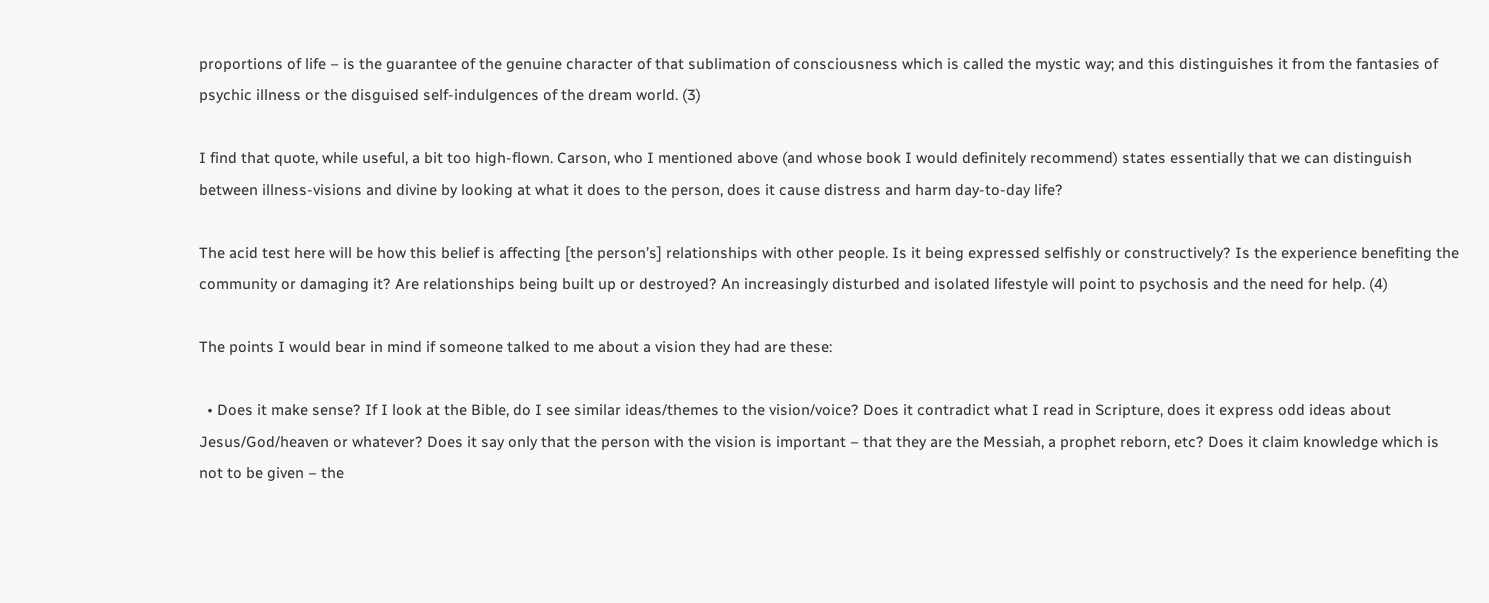proportions of life – is the guarantee of the genuine character of that sublimation of consciousness which is called the mystic way; and this distinguishes it from the fantasies of psychic illness or the disguised self-indulgences of the dream world. (3)

I find that quote, while useful, a bit too high-flown. Carson, who I mentioned above (and whose book I would definitely recommend) states essentially that we can distinguish between illness-visions and divine by looking at what it does to the person, does it cause distress and harm day-to-day life?

The acid test here will be how this belief is affecting [the person’s] relationships with other people. Is it being expressed selfishly or constructively? Is the experience benefiting the community or damaging it? Are relationships being built up or destroyed? An increasingly disturbed and isolated lifestyle will point to psychosis and the need for help. (4)

The points I would bear in mind if someone talked to me about a vision they had are these:

  • Does it make sense? If I look at the Bible, do I see similar ideas/themes to the vision/voice? Does it contradict what I read in Scripture, does it express odd ideas about Jesus/God/heaven or whatever? Does it say only that the person with the vision is important – that they are the Messiah, a prophet reborn, etc? Does it claim knowledge which is not to be given – the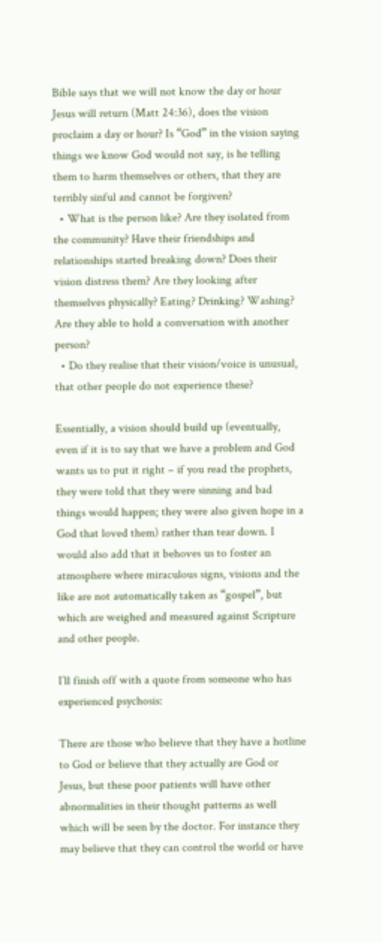Bible says that we will not know the day or hour Jesus will return (Matt 24:36), does the vision proclaim a day or hour? Is “God” in the vision saying things we know God would not say, is he telling them to harm themselves or others, that they are terribly sinful and cannot be forgiven?
  • What is the person like? Are they isolated from the community? Have their friendships and relationships started breaking down? Does their vision distress them? Are they looking after themselves physically? Eating? Drinking? Washing? Are they able to hold a conversation with another person?
  • Do they realise that their vision/voice is unusual, that other people do not experience these?

Essentially, a vision should build up (eventually, even if it is to say that we have a problem and God wants us to put it right – if you read the prophets, they were told that they were sinning and bad things would happen; they were also given hope in a God that loved them) rather than tear down. I would also add that it behoves us to foster an atmosphere where miraculous signs, visions and the like are not automatically taken as “gospel”, but which are weighed and measured against Scripture and other people.

I’ll finish off with a quote from someone who has experienced psychosis:

There are those who believe that they have a hotline to God or believe that they actually are God or Jesus, but these poor patients will have other abnormalities in their thought patterns as well which will be seen by the doctor. For instance they may believe that they can control the world or have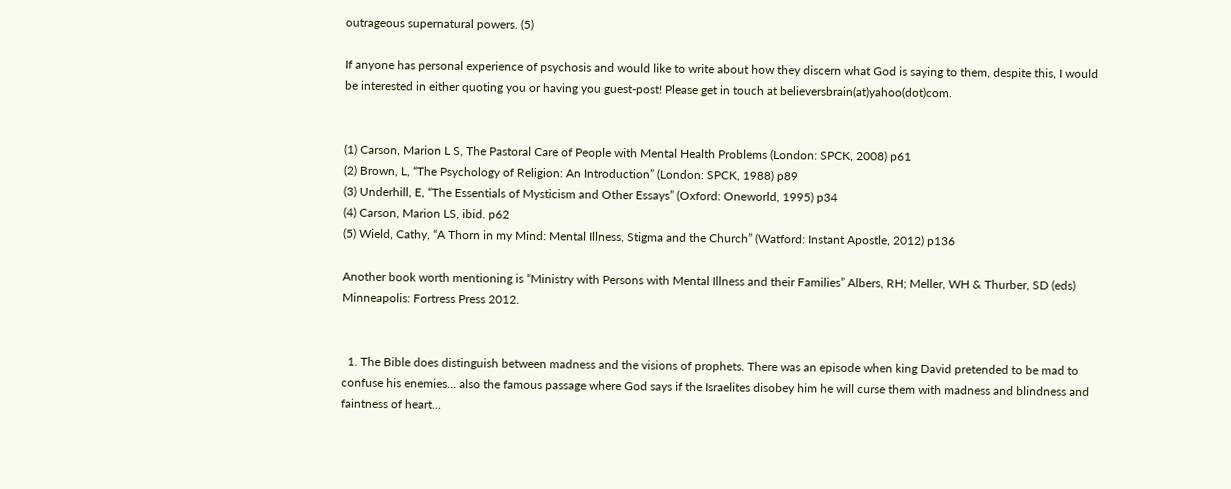outrageous supernatural powers. (5)

If anyone has personal experience of psychosis and would like to write about how they discern what God is saying to them, despite this, I would be interested in either quoting you or having you guest-post! Please get in touch at believersbrain(at)yahoo(dot)com.


(1) Carson, Marion L S, The Pastoral Care of People with Mental Health Problems (London: SPCK, 2008) p61
(2) Brown, L, “The Psychology of Religion: An Introduction” (London: SPCK, 1988) p89
(3) Underhill, E, “The Essentials of Mysticism and Other Essays” (Oxford: Oneworld, 1995) p34
(4) Carson, Marion LS, ibid. p62
(5) Wield, Cathy, “A Thorn in my Mind: Mental Illness, Stigma and the Church” (Watford: Instant Apostle, 2012) p136

Another book worth mentioning is “Ministry with Persons with Mental Illness and their Families” Albers, RH; Meller, WH & Thurber, SD (eds) Minneapolis: Fortress Press 2012.


  1. The Bible does distinguish between madness and the visions of prophets. There was an episode when king David pretended to be mad to confuse his enemies… also the famous passage where God says if the Israelites disobey him he will curse them with madness and blindness and faintness of heart…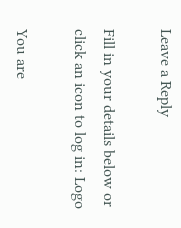Leave a Reply

Fill in your details below or click an icon to log in: Logo

You are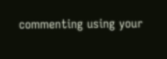commenting using your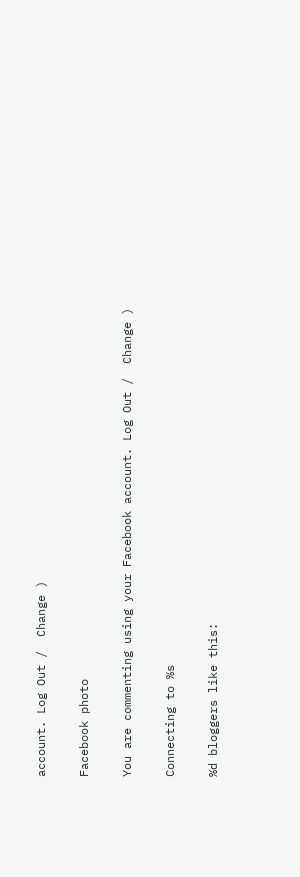account. Log Out /  Change )

Facebook photo

You are commenting using your Facebook account. Log Out /  Change )

Connecting to %s

%d bloggers like this: